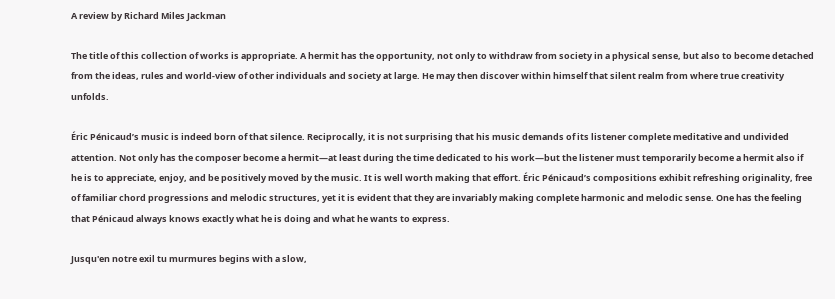A review by Richard Miles Jackman

The title of this collection of works is appropriate. A hermit has the opportunity, not only to withdraw from society in a physical sense, but also to become detached from the ideas, rules and world-view of other individuals and society at large. He may then discover within himself that silent realm from where true creativity unfolds.

Éric Pénicaud’s music is indeed born of that silence. Reciprocally, it is not surprising that his music demands of its listener complete meditative and undivided attention. Not only has the composer become a hermit—at least during the time dedicated to his work—but the listener must temporarily become a hermit also if he is to appreciate, enjoy, and be positively moved by the music. It is well worth making that effort. Éric Pénicaud’s compositions exhibit refreshing originality, free of familiar chord progressions and melodic structures, yet it is evident that they are invariably making complete harmonic and melodic sense. One has the feeling that Pénicaud always knows exactly what he is doing and what he wants to express.

Jusqu'en notre exil tu murmures begins with a slow,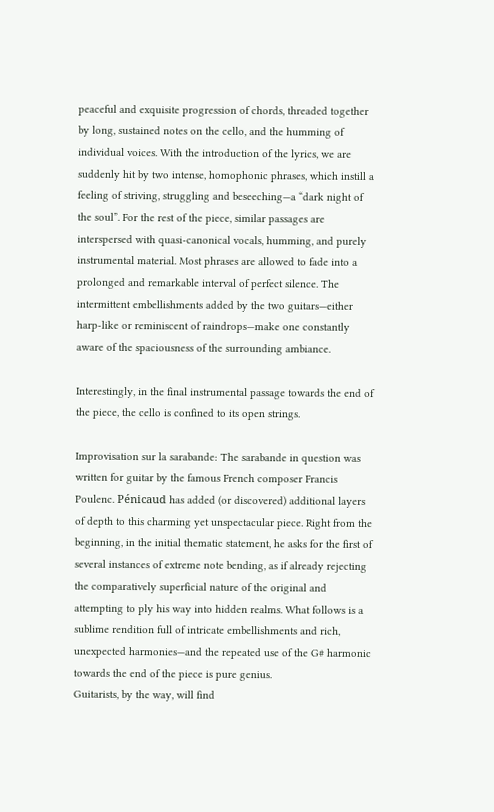peaceful and exquisite progression of chords, threaded together by long, sustained notes on the cello, and the humming of individual voices. With the introduction of the lyrics, we are suddenly hit by two intense, homophonic phrases, which instill a feeling of striving, struggling and beseeching—a “dark night of the soul”. For the rest of the piece, similar passages are interspersed with quasi-canonical vocals, humming, and purely instrumental material. Most phrases are allowed to fade into a prolonged and remarkable interval of perfect silence. The intermittent embellishments added by the two guitars—either harp-like or reminiscent of raindrops—make one constantly aware of the spaciousness of the surrounding ambiance.

Interestingly, in the final instrumental passage towards the end of the piece, the cello is confined to its open strings.

Improvisation sur la sarabande: The sarabande in question was written for guitar by the famous French composer Francis Poulenc. Pénicaud has added (or discovered) additional layers of depth to this charming yet unspectacular piece. Right from the beginning, in the initial thematic statement, he asks for the first of several instances of extreme note bending, as if already rejecting the comparatively superficial nature of the original and attempting to ply his way into hidden realms. What follows is a sublime rendition full of intricate embellishments and rich, unexpected harmonies—and the repeated use of the G# harmonic towards the end of the piece is pure genius.
Guitarists, by the way, will find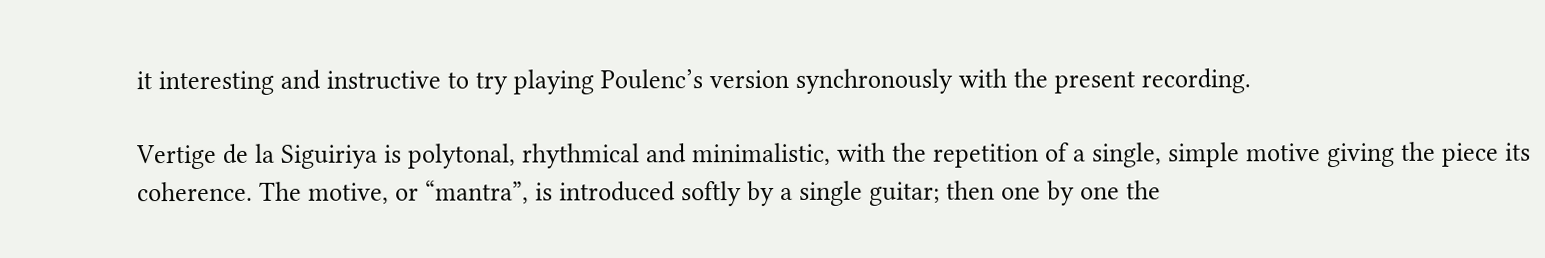it interesting and instructive to try playing Poulenc’s version synchronously with the present recording.

Vertige de la Siguiriya is polytonal, rhythmical and minimalistic, with the repetition of a single, simple motive giving the piece its coherence. The motive, or “mantra”, is introduced softly by a single guitar; then one by one the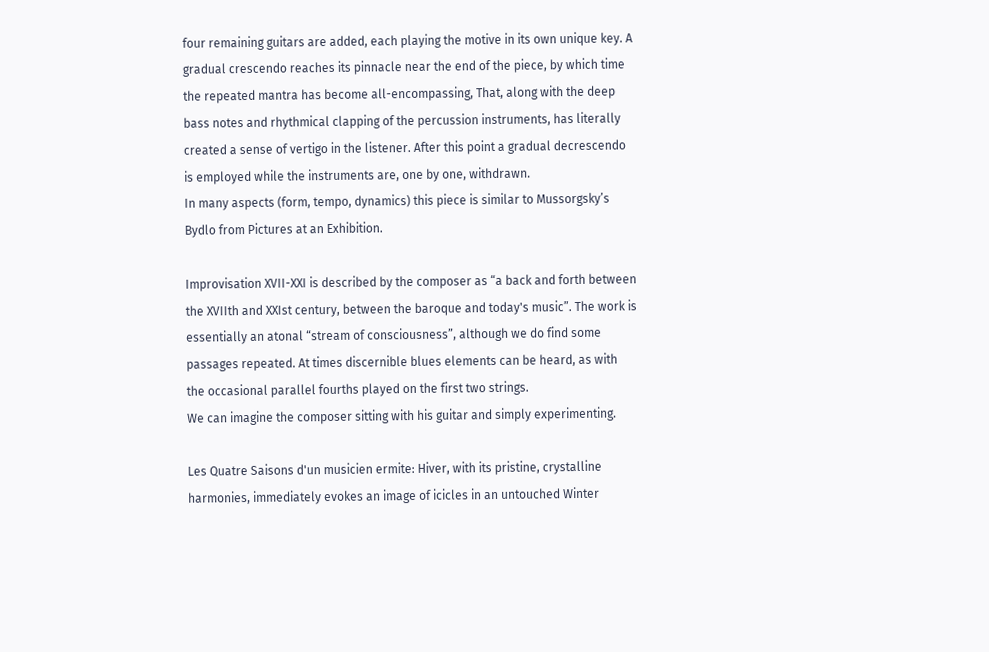four remaining guitars are added, each playing the motive in its own unique key. A gradual crescendo reaches its pinnacle near the end of the piece, by which time the repeated mantra has become all-encompassing, That, along with the deep bass notes and rhythmical clapping of the percussion instruments, has literally created a sense of vertigo in the listener. After this point a gradual decrescendo is employed while the instruments are, one by one, withdrawn.
In many aspects (form, tempo, dynamics) this piece is similar to Mussorgsky’s Bydlo from Pictures at an Exhibition.

Improvisation XVII-XXI is described by the composer as “a back and forth between the XVIIth and XXIst century, between the baroque and today's music”. The work is essentially an atonal “stream of consciousness”, although we do find some passages repeated. At times discernible blues elements can be heard, as with the occasional parallel fourths played on the first two strings.
We can imagine the composer sitting with his guitar and simply experimenting.

Les Quatre Saisons d'un musicien ermite: Hiver, with its pristine, crystalline harmonies, immediately evokes an image of icicles in an untouched Winter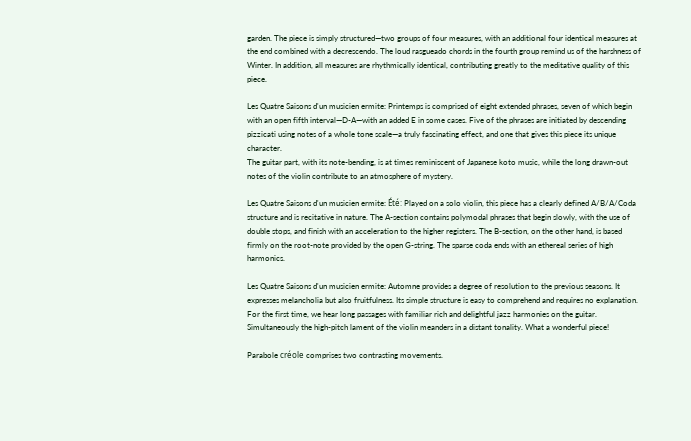garden. The piece is simply structured—two groups of four measures, with an additional four identical measures at the end combined with a decrescendo. The loud rasgueado chords in the fourth group remind us of the harshness of Winter. In addition, all measures are rhythmically identical, contributing greatly to the meditative quality of this piece.

Les Quatre Saisons d'un musicien ermite: Printemps is comprised of eight extended phrases, seven of which begin with an open fifth interval—D-A—with an added E in some cases. Five of the phrases are initiated by descending pizzicati using notes of a whole tone scale—a truly fascinating effect, and one that gives this piece its unique character.
The guitar part, with its note-bending, is at times reminiscent of Japanese koto music, while the long drawn-out notes of the violin contribute to an atmosphere of mystery.

Les Quatre Saisons d'un musicien ermite: Été: Played on a solo violin, this piece has a clearly defined A/B/A/Coda structure and is recitative in nature. The A-section contains polymodal phrases that begin slowly, with the use of double stops, and finish with an acceleration to the higher registers. The B-section, on the other hand, is based firmly on the root-note provided by the open G-string. The sparse coda ends with an ethereal series of high harmonics.

Les Quatre Saisons d'un musicien ermite: Automne provides a degree of resolution to the previous seasons. It expresses melancholia but also fruitfulness. Its simple structure is easy to comprehend and requires no explanation. For the first time, we hear long passages with familiar rich and delightful jazz harmonies on the guitar. Simultaneously the high-pitch lament of the violin meanders in a distant tonality. What a wonderful piece!

Parabole créole comprises two contrasting movements.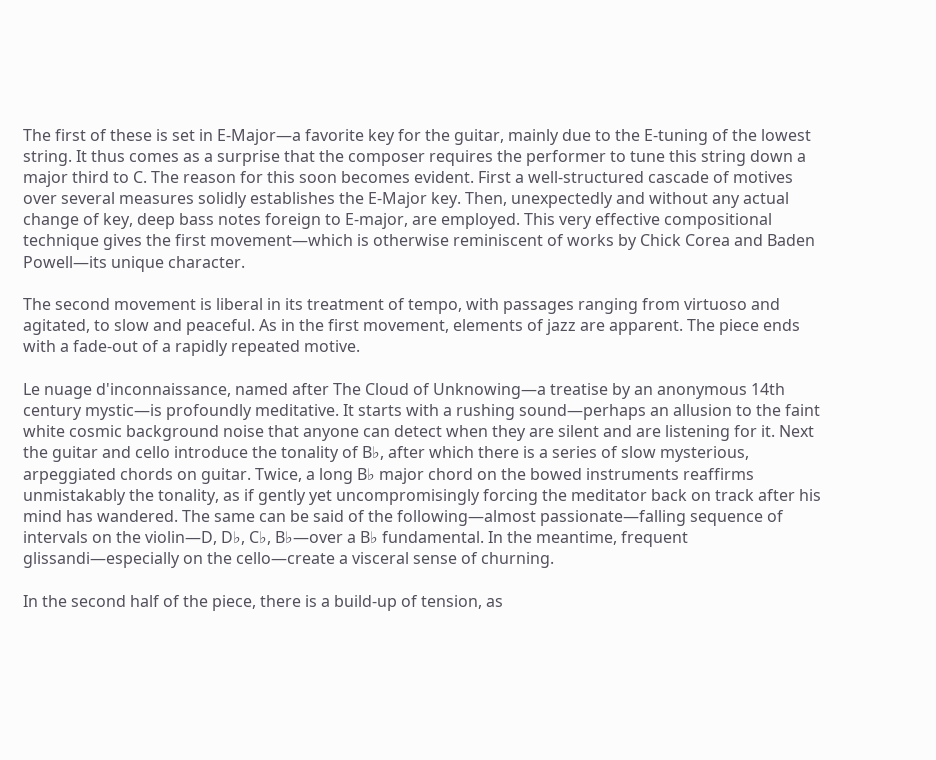The first of these is set in E-Major—a favorite key for the guitar, mainly due to the E-tuning of the lowest string. It thus comes as a surprise that the composer requires the performer to tune this string down a major third to C. The reason for this soon becomes evident. First a well-structured cascade of motives over several measures solidly establishes the E-Major key. Then, unexpectedly and without any actual change of key, deep bass notes foreign to E-major, are employed. This very effective compositional technique gives the first movement—which is otherwise reminiscent of works by Chick Corea and Baden Powell—its unique character.

The second movement is liberal in its treatment of tempo, with passages ranging from virtuoso and agitated, to slow and peaceful. As in the first movement, elements of jazz are apparent. The piece ends with a fade-out of a rapidly repeated motive.

Le nuage d'inconnaissance, named after The Cloud of Unknowing—a treatise by an anonymous 14th century mystic—is profoundly meditative. It starts with a rushing sound—perhaps an allusion to the faint white cosmic background noise that anyone can detect when they are silent and are listening for it. Next the guitar and cello introduce the tonality of B♭, after which there is a series of slow mysterious, arpeggiated chords on guitar. Twice, a long B♭ major chord on the bowed instruments reaffirms unmistakably the tonality, as if gently yet uncompromisingly forcing the meditator back on track after his mind has wandered. The same can be said of the following—almost passionate—falling sequence of intervals on the violin—D, D♭, C♭, B♭—over a B♭ fundamental. In the meantime, frequent glissandi—especially on the cello—create a visceral sense of churning.

In the second half of the piece, there is a build-up of tension, as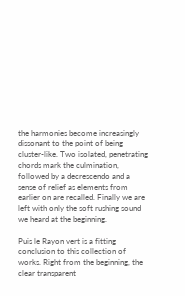the harmonies become increasingly dissonant to the point of being cluster-like. Two isolated, penetrating chords mark the culmination, followed by a decrescendo and a sense of relief as elements from earlier on are recalled. Finally we are left with only the soft rushing sound we heard at the beginning.

Puis le Rayon vert is a fitting conclusion to this collection of works. Right from the beginning, the clear transparent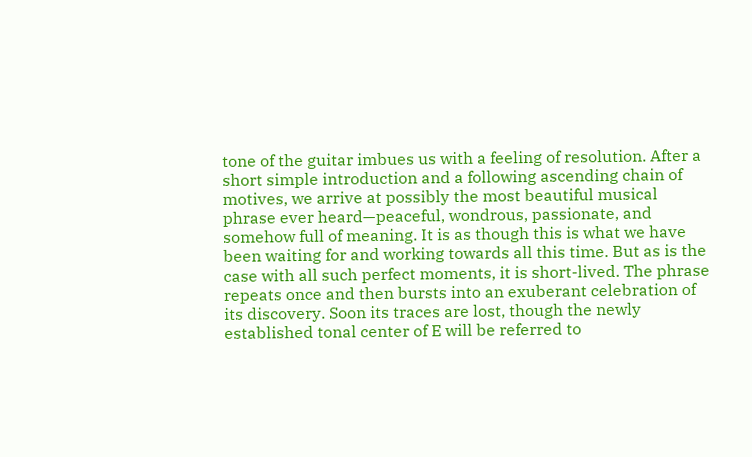tone of the guitar imbues us with a feeling of resolution. After a short simple introduction and a following ascending chain of motives, we arrive at possibly the most beautiful musical phrase ever heard—peaceful, wondrous, passionate, and somehow full of meaning. It is as though this is what we have been waiting for and working towards all this time. But as is the case with all such perfect moments, it is short-lived. The phrase repeats once and then bursts into an exuberant celebration of its discovery. Soon its traces are lost, though the newly established tonal center of E will be referred to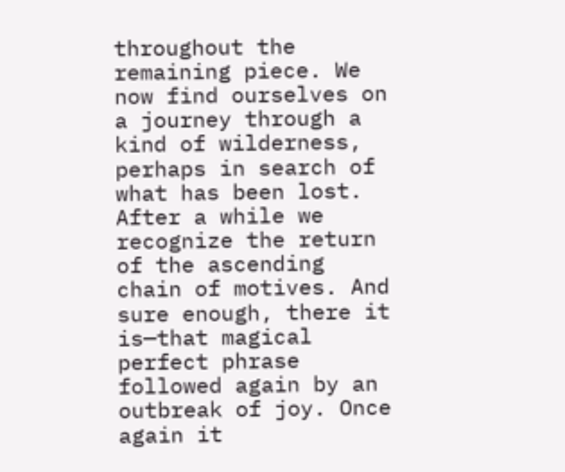throughout the remaining piece. We now find ourselves on a journey through a kind of wilderness, perhaps in search of what has been lost. After a while we recognize the return of the ascending chain of motives. And sure enough, there it is—that magical perfect phrase followed again by an outbreak of joy. Once again it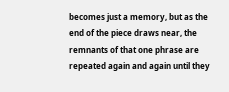becomes just a memory, but as the end of the piece draws near, the remnants of that one phrase are repeated again and again until they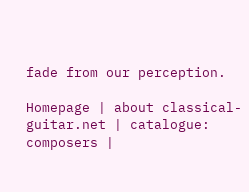fade from our perception.

Homepage | about classical-guitar.net | catalogue: composers |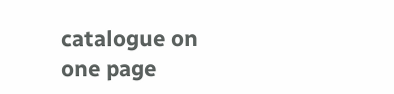catalogue on one page